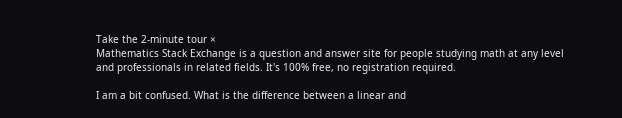Take the 2-minute tour ×
Mathematics Stack Exchange is a question and answer site for people studying math at any level and professionals in related fields. It's 100% free, no registration required.

I am a bit confused. What is the difference between a linear and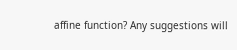affine function? Any suggestions will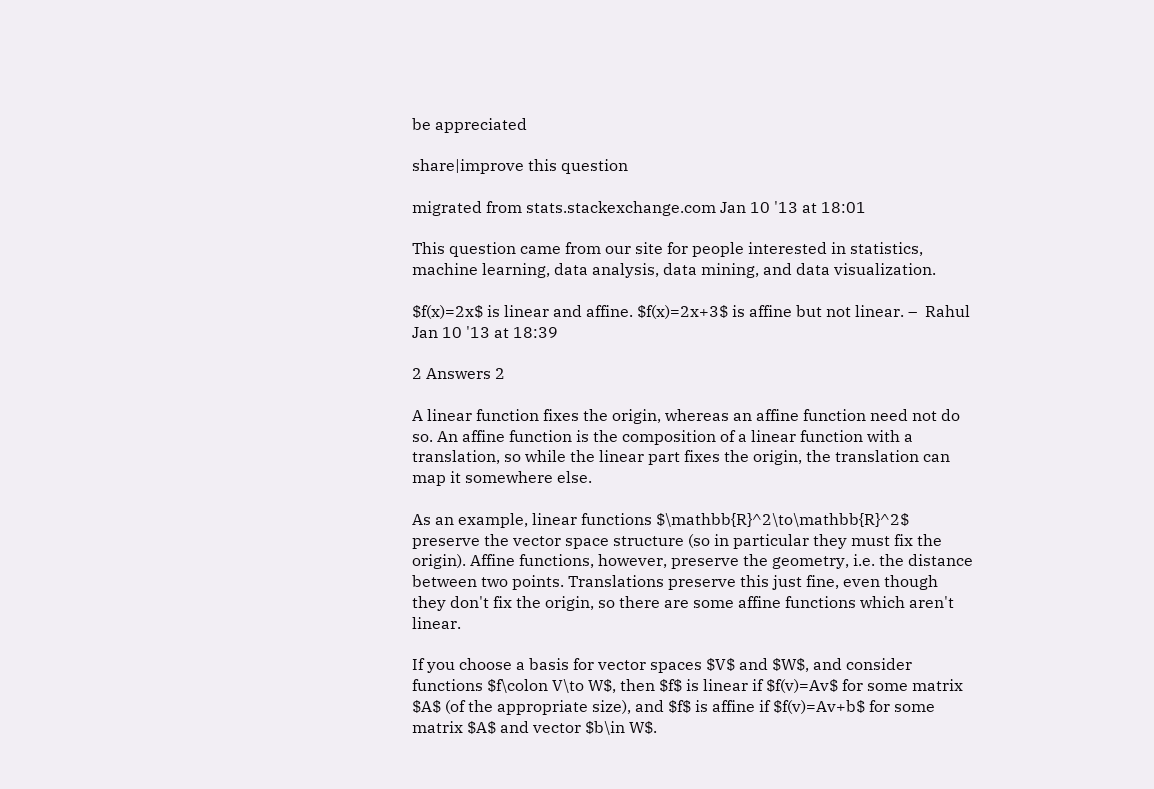be appreciated

share|improve this question

migrated from stats.stackexchange.com Jan 10 '13 at 18:01

This question came from our site for people interested in statistics, machine learning, data analysis, data mining, and data visualization.

$f(x)=2x$ is linear and affine. $f(x)=2x+3$ is affine but not linear. –  Rahul Jan 10 '13 at 18:39

2 Answers 2

A linear function fixes the origin, whereas an affine function need not do so. An affine function is the composition of a linear function with a translation, so while the linear part fixes the origin, the translation can map it somewhere else.

As an example, linear functions $\mathbb{R}^2\to\mathbb{R}^2$ preserve the vector space structure (so in particular they must fix the origin). Affine functions, however, preserve the geometry, i.e. the distance between two points. Translations preserve this just fine, even though they don't fix the origin, so there are some affine functions which aren't linear.

If you choose a basis for vector spaces $V$ and $W$, and consider functions $f\colon V\to W$, then $f$ is linear if $f(v)=Av$ for some matrix $A$ (of the appropriate size), and $f$ is affine if $f(v)=Av+b$ for some matrix $A$ and vector $b\in W$.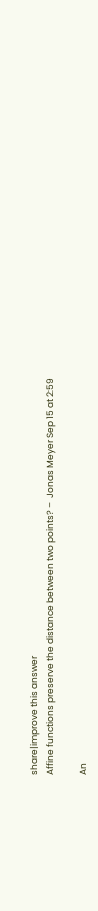share|improve this answer
Affine functions preserve the distance between two points? –  Jonas Meyer Sep 15 at 2:59

An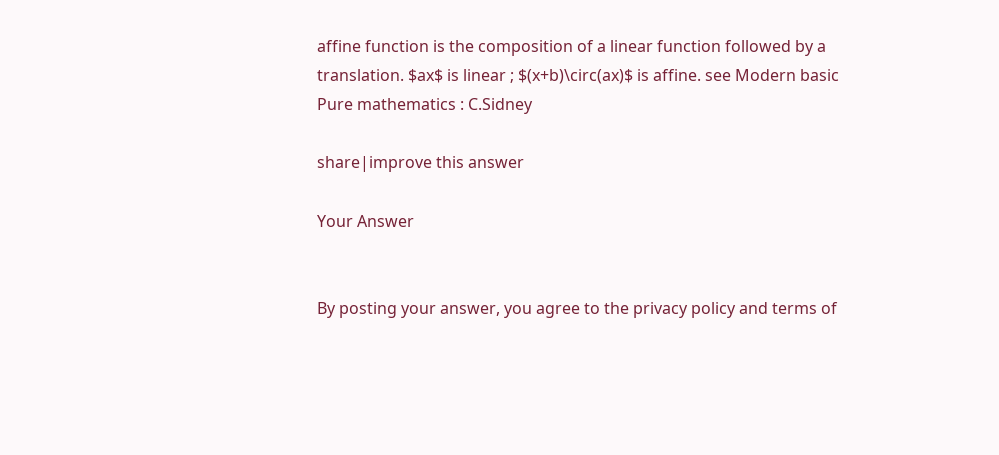affine function is the composition of a linear function followed by a translation. $ax$ is linear ; $(x+b)\circ(ax)$ is affine. see Modern basic Pure mathematics : C.Sidney

share|improve this answer

Your Answer


By posting your answer, you agree to the privacy policy and terms of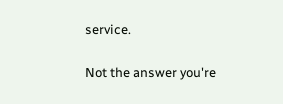service.

Not the answer you're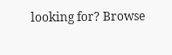looking for? Browse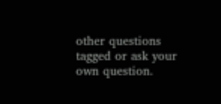other questions tagged or ask your own question.